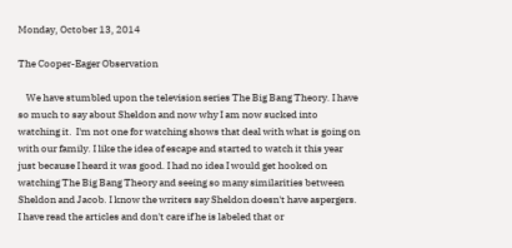Monday, October 13, 2014

The Cooper-Eager Observation

    We have stumbled upon the television series The Big Bang Theory. I have so much to say about Sheldon and now why I am now sucked into watching it.  I'm not one for watching shows that deal with what is going on with our family. I like the idea of escape and started to watch it this year just because I heard it was good. I had no idea I would get hooked on watching The Big Bang Theory and seeing so many similarities between Sheldon and Jacob. I know the writers say Sheldon doesn't have aspergers. I have read the articles and don't care if he is labeled that or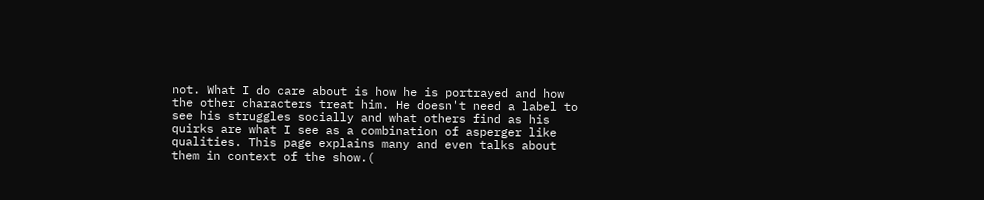not. What I do care about is how he is portrayed and how the other characters treat him. He doesn't need a label to see his struggles socially and what others find as his quirks are what I see as a combination of asperger like qualities. This page explains many and even talks about them in context of the show.(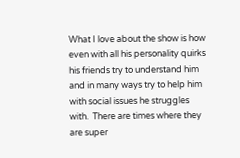What I love about the show is how even with all his personality quirks his friends try to understand him and in many ways try to help him with social issues he struggles with.  There are times where they are super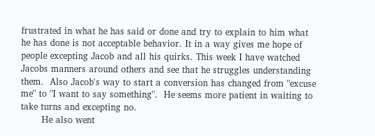frustrated in what he has said or done and try to explain to him what he has done is not acceptable behavior. It in a way gives me hope of people excepting Jacob and all his quirks. This week I have watched Jacobs manners around others and see that he struggles understanding them.  Also Jacob's way to start a conversion has changed from "excuse me" to "I want to say something".  He seems more patient in waiting to take turns and excepting no.
       He also went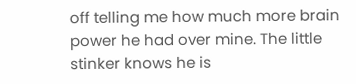off telling me how much more brain power he had over mine. The little stinker knows he is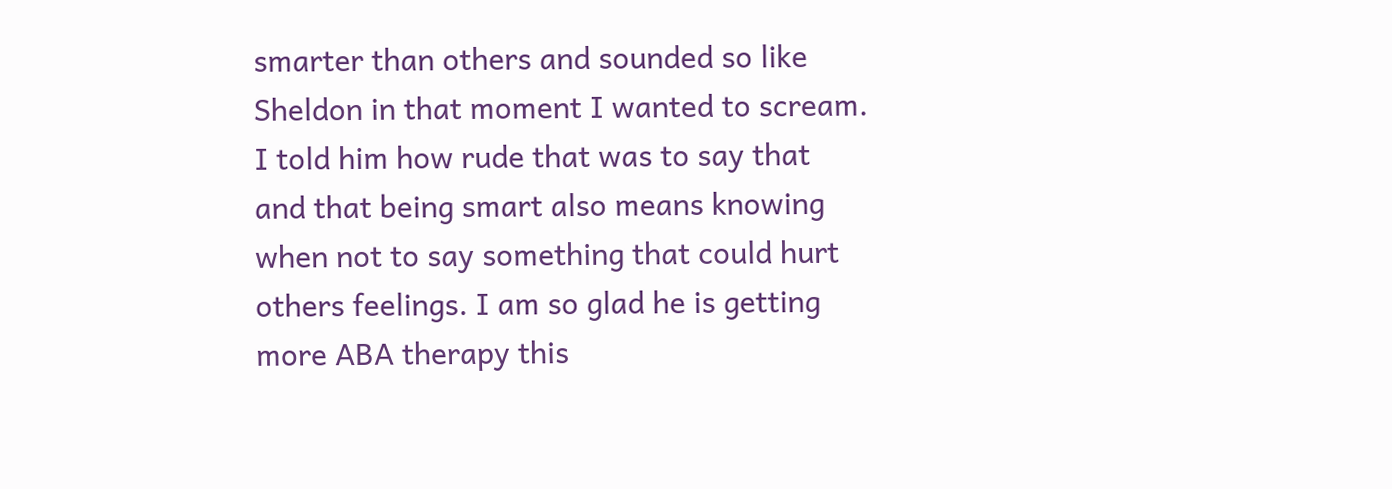smarter than others and sounded so like Sheldon in that moment I wanted to scream. I told him how rude that was to say that and that being smart also means knowing when not to say something that could hurt others feelings. I am so glad he is getting more ABA therapy this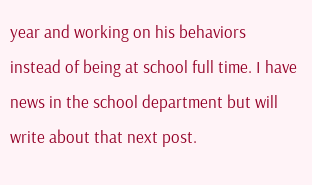year and working on his behaviors instead of being at school full time. I have news in the school department but will write about that next post.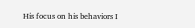His focus on his behaviors I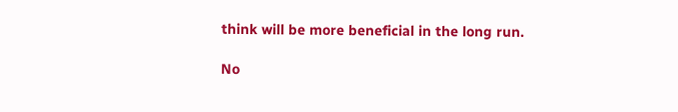think will be more beneficial in the long run.

No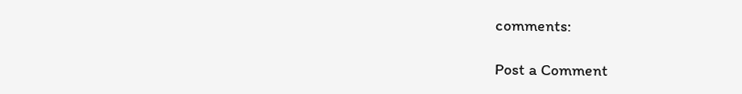comments:

Post a Comment